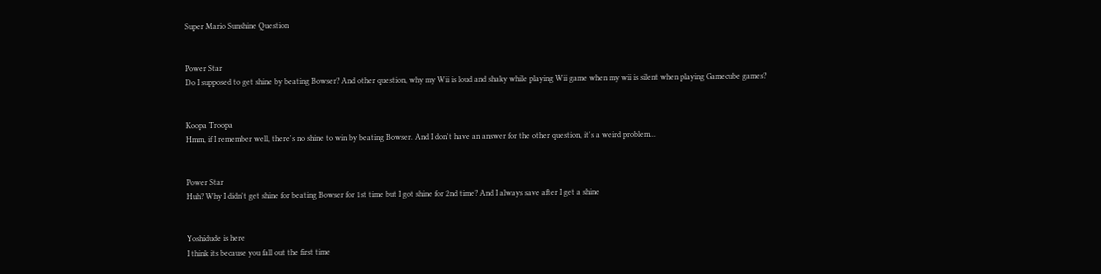Super Mario Sunshine Question


Power Star
Do I supposed to get shine by beating Bowser? And other question, why my Wii is loud and shaky while playing Wii game when my wii is silent when playing Gamecube games?


Koopa Troopa
Hmm, if I remember well, there's no shine to win by beating Bowser. And I don't have an answer for the other question, it's a weird problem...


Power Star
Huh? Why I didn't get shine for beating Bowser for 1st time but I got shine for 2nd time? And I always save after I get a shine


Yoshidude is here
I think its because you fall out the first time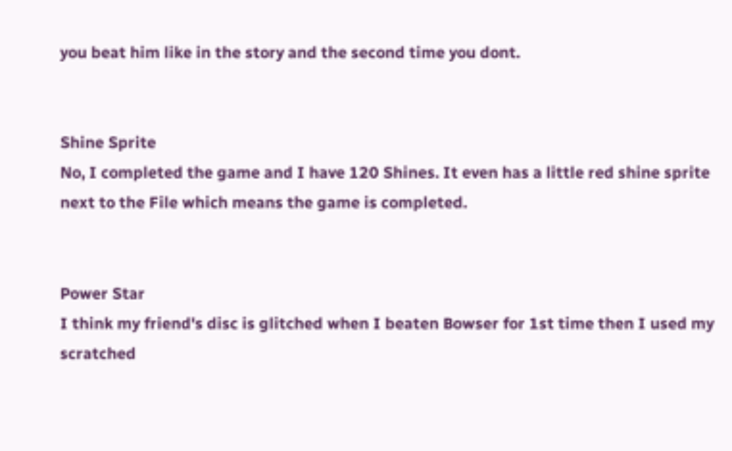you beat him like in the story and the second time you dont.


Shine Sprite
No, I completed the game and I have 120 Shines. It even has a little red shine sprite next to the File which means the game is completed.


Power Star
I think my friend's disc is glitched when I beaten Bowser for 1st time then I used my scratched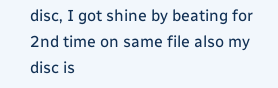disc, I got shine by beating for 2nd time on same file also my disc is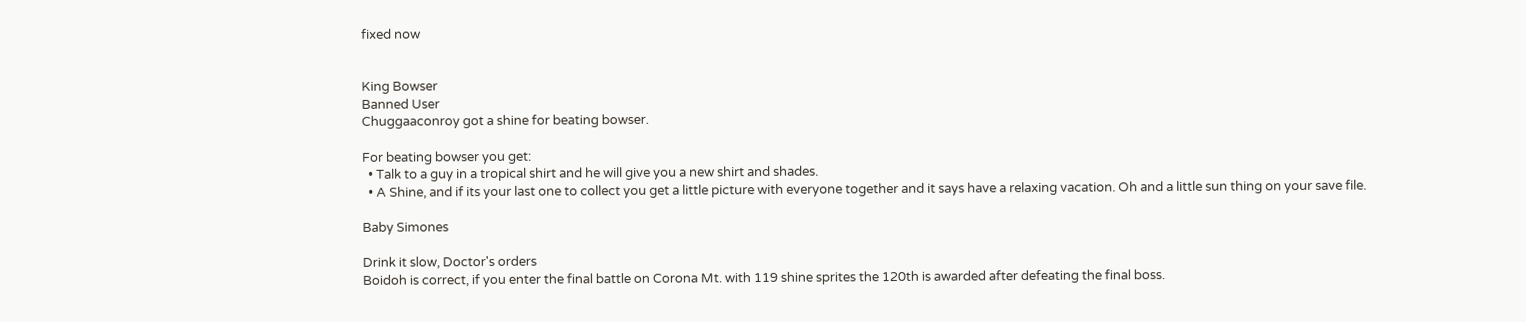fixed now


King Bowser
Banned User
Chuggaaconroy got a shine for beating bowser.

For beating bowser you get:
  • Talk to a guy in a tropical shirt and he will give you a new shirt and shades.
  • A Shine, and if its your last one to collect you get a little picture with everyone together and it says have a relaxing vacation. Oh and a little sun thing on your save file.

Baby Simones

Drink it slow, Doctor's orders
Boidoh is correct, if you enter the final battle on Corona Mt. with 119 shine sprites the 120th is awarded after defeating the final boss.